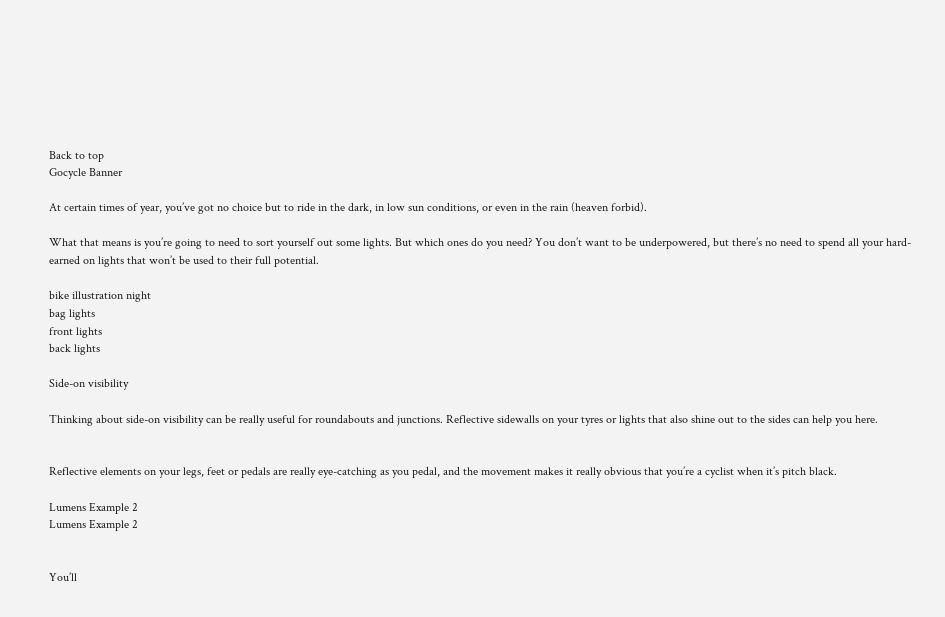Back to top
Gocycle Banner

At certain times of year, you’ve got no choice but to ride in the dark, in low sun conditions, or even in the rain (heaven forbid).

What that means is you’re going to need to sort yourself out some lights. But which ones do you need? You don’t want to be underpowered, but there’s no need to spend all your hard-earned on lights that won’t be used to their full potential.

bike illustration night
bag lights
front lights
back lights

Side-on visibility

Thinking about side-on visibility can be really useful for roundabouts and junctions. Reflective sidewalls on your tyres or lights that also shine out to the sides can help you here.


Reflective elements on your legs, feet or pedals are really eye-catching as you pedal, and the movement makes it really obvious that you’re a cyclist when it’s pitch black.

Lumens Example 2
Lumens Example 2


You’ll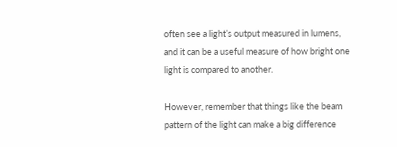often see a light’s output measured in lumens, and it can be a useful measure of how bright one light is compared to another.

However, remember that things like the beam pattern of the light can make a big difference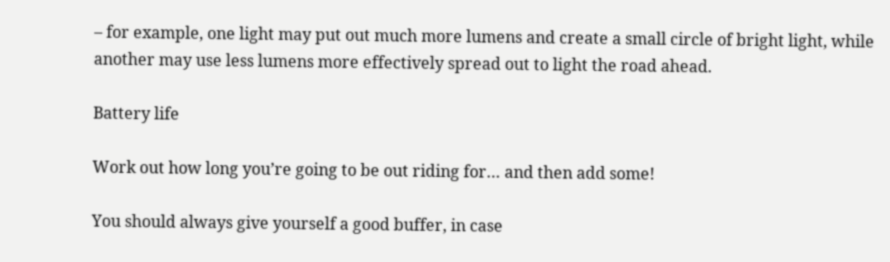– for example, one light may put out much more lumens and create a small circle of bright light, while another may use less lumens more effectively spread out to light the road ahead.

Battery life

Work out how long you’re going to be out riding for… and then add some!

You should always give yourself a good buffer, in case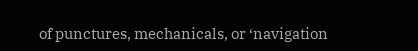of punctures, mechanicals, or ‘navigation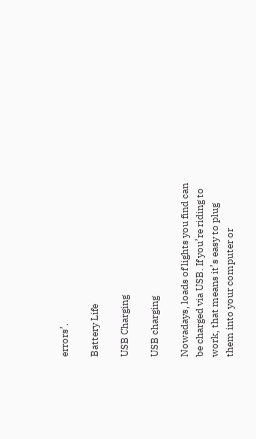errors’.

Battery Life

USB Charging

USB charging

Nowadays, loads of lights you find can be charged via USB. If you’re riding to work, that means it’s easy to plug them into your computer or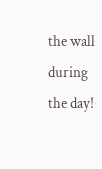the wall during the day!